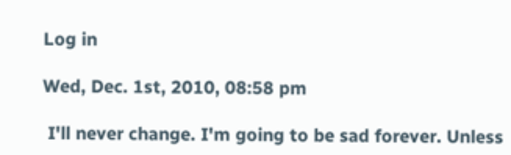Log in

Wed, Dec. 1st, 2010, 08:58 pm

 I'll never change. I'm going to be sad forever. Unless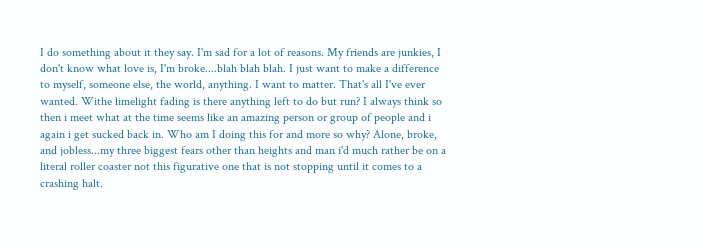I do something about it they say. I'm sad for a lot of reasons. My friends are junkies, I don't know what love is, I'm broke....blah blah blah. I just want to make a difference to myself, someone else, the world, anything. I want to matter. That's all I've ever wanted. Withe limelight fading is there anything left to do but run? I always think so then i meet what at the time seems like an amazing person or group of people and i again i get sucked back in. Who am I doing this for and more so why? Alone, broke, and jobless...my three biggest fears other than heights and man i'd much rather be on a literal roller coaster not this figurative one that is not stopping until it comes to a crashing halt.